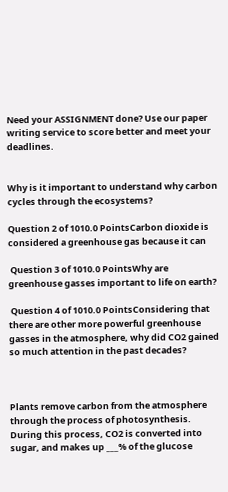Need your ASSIGNMENT done? Use our paper writing service to score better and meet your deadlines.


Why is it important to understand why carbon cycles through the ecosystems?

Question 2 of 1010.0 PointsCarbon dioxide is considered a greenhouse gas because it can

 Question 3 of 1010.0 PointsWhy are greenhouse gasses important to life on earth?

 Question 4 of 1010.0 PointsConsidering that there are other more powerful greenhouse gasses in the atmosphere, why did CO2 gained so much attention in the past decades?



Plants remove carbon from the atmosphere through the process of photosynthesis. During this process, CO2 is converted into sugar, and makes up ___% of the glucose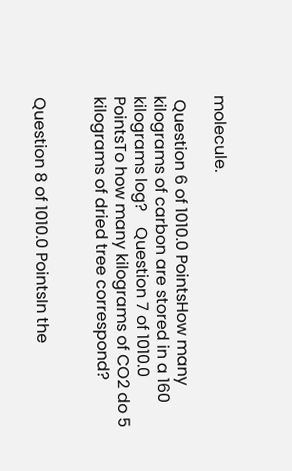molecule.

 Question 6 of 1010.0 PointsHow many kilograms of carbon are stored in a 160 kilograms log?    Question 7 of 1010.0 PointsTo how many kilograms of CO2 do 5 kilograms of dried tree correspond?


Question 8 of 1010.0 PointsIn the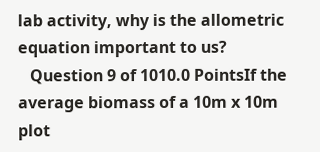lab activity, why is the allometric equation important to us?
   Question 9 of 1010.0 PointsIf the average biomass of a 10m x 10m plot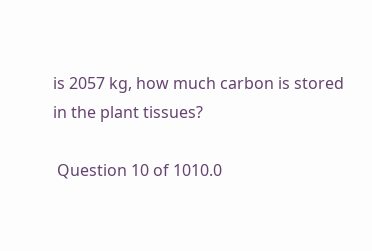is 2057 kg, how much carbon is stored in the plant tissues?

 Question 10 of 1010.0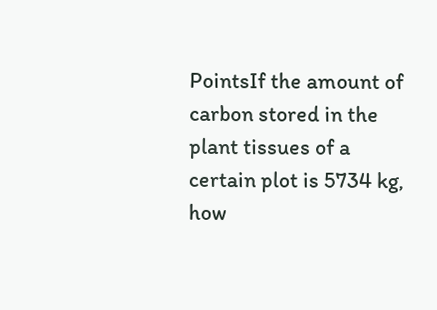PointsIf the amount of carbon stored in the plant tissues of a certain plot is 5734 kg, how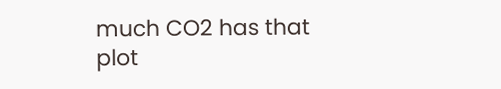much CO2 has that plot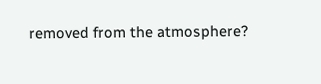removed from the atmosphere?